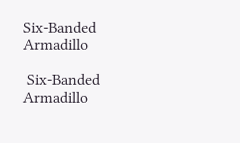Six-Banded Armadillo

 Six-Banded Armadillo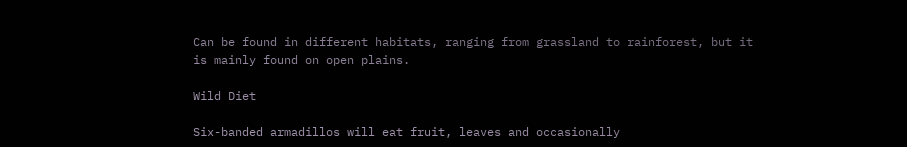Can be found in different habitats, ranging from grassland to rainforest, but it is mainly found on open plains.

Wild Diet

Six-banded armadillos will eat fruit, leaves and occasionally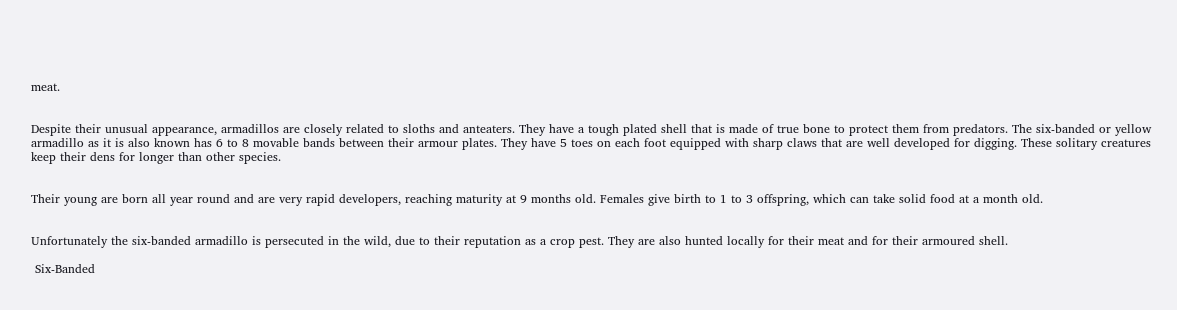meat.


Despite their unusual appearance, armadillos are closely related to sloths and anteaters. They have a tough plated shell that is made of true bone to protect them from predators. The six-banded or yellow armadillo as it is also known has 6 to 8 movable bands between their armour plates. They have 5 toes on each foot equipped with sharp claws that are well developed for digging. These solitary creatures keep their dens for longer than other species.


Their young are born all year round and are very rapid developers, reaching maturity at 9 months old. Females give birth to 1 to 3 offspring, which can take solid food at a month old.


Unfortunately the six-banded armadillo is persecuted in the wild, due to their reputation as a crop pest. They are also hunted locally for their meat and for their armoured shell.

 Six-Banded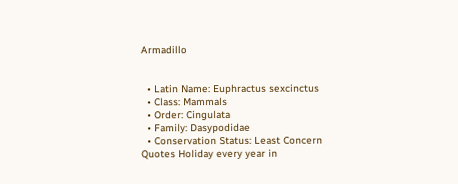Armadillo


  • Latin Name: Euphractus sexcinctus
  • Class: Mammals
  • Order: Cingulata
  • Family: Dasypodidae
  • Conservation Status: Least Concern
Quotes Holiday every year in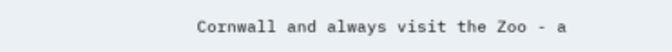Cornwall and always visit the Zoo - a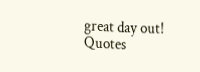great day out! Quotes